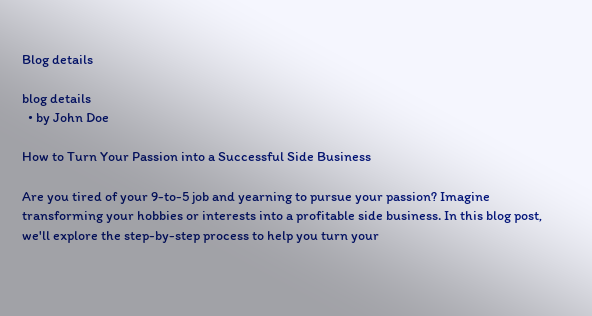Blog details

blog details
  • by John Doe

How to Turn Your Passion into a Successful Side Business

Are you tired of your 9-to-5 job and yearning to pursue your passion? Imagine transforming your hobbies or interests into a profitable side business. In this blog post, we'll explore the step-by-step process to help you turn your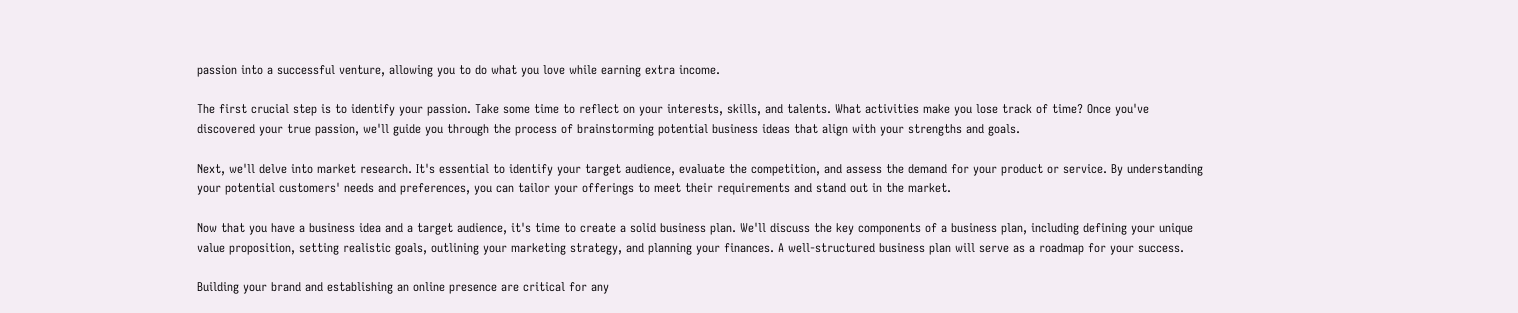passion into a successful venture, allowing you to do what you love while earning extra income.

The first crucial step is to identify your passion. Take some time to reflect on your interests, skills, and talents. What activities make you lose track of time? Once you've discovered your true passion, we'll guide you through the process of brainstorming potential business ideas that align with your strengths and goals.

Next, we'll delve into market research. It's essential to identify your target audience, evaluate the competition, and assess the demand for your product or service. By understanding your potential customers' needs and preferences, you can tailor your offerings to meet their requirements and stand out in the market.

Now that you have a business idea and a target audience, it's time to create a solid business plan. We'll discuss the key components of a business plan, including defining your unique value proposition, setting realistic goals, outlining your marketing strategy, and planning your finances. A well-structured business plan will serve as a roadmap for your success.

Building your brand and establishing an online presence are critical for any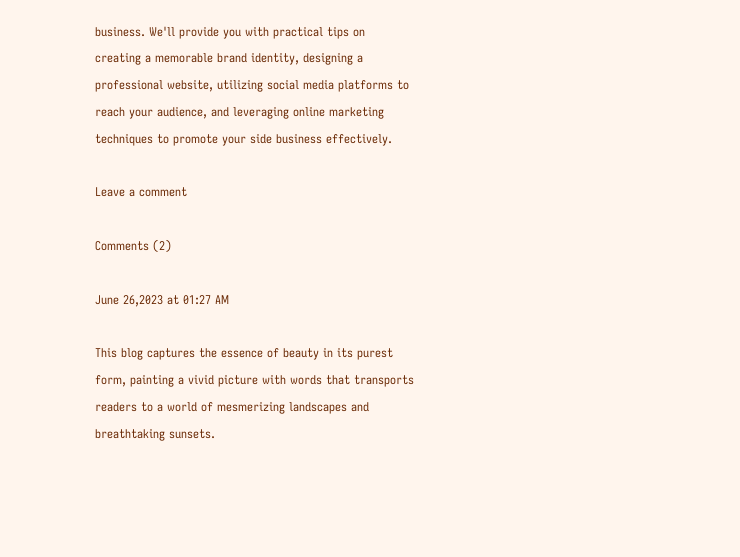business. We'll provide you with practical tips on creating a memorable brand identity, designing a professional website, utilizing social media platforms to reach your audience, and leveraging online marketing techniques to promote your side business effectively.

Leave a comment

Comments (2)

June 26,2023 at 01:27 AM

This blog captures the essence of beauty in its purest form, painting a vivid picture with words that transports readers to a world of mesmerizing landscapes and breathtaking sunsets.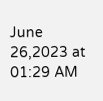June 26,2023 at 01:29 AM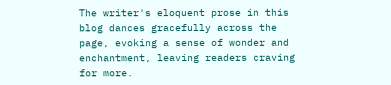The writer's eloquent prose in this blog dances gracefully across the page, evoking a sense of wonder and enchantment, leaving readers craving for more.